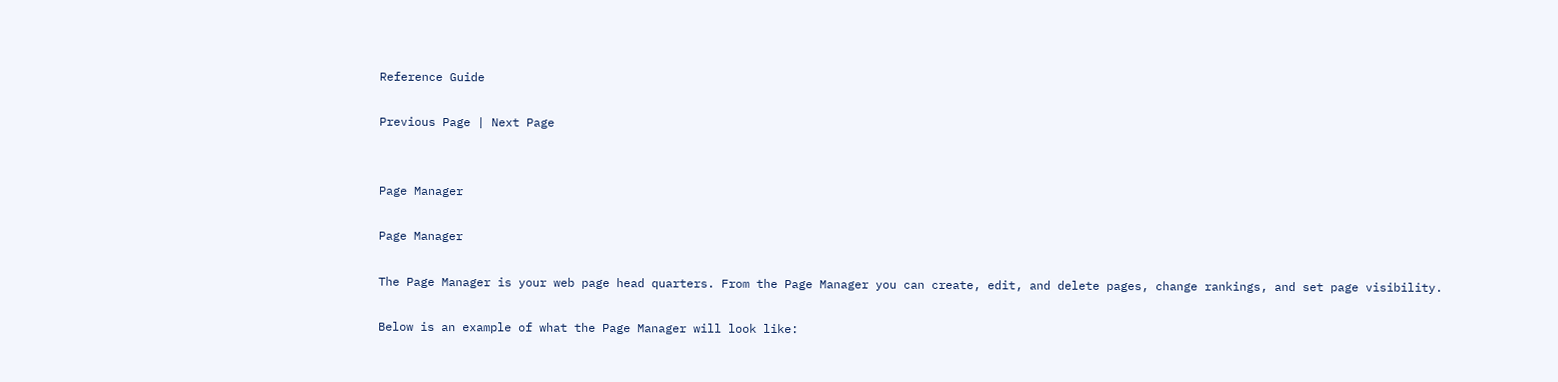Reference Guide

Previous Page | Next Page


Page Manager

Page Manager

The Page Manager is your web page head quarters. From the Page Manager you can create, edit, and delete pages, change rankings, and set page visibility.

Below is an example of what the Page Manager will look like: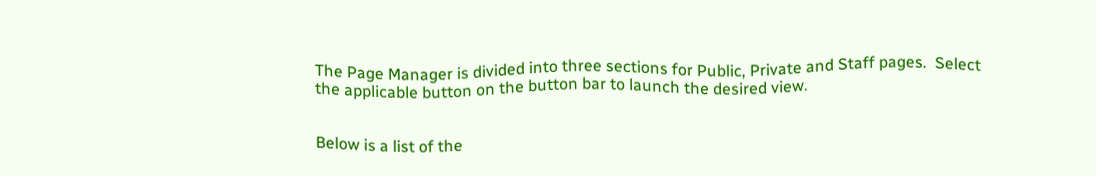The Page Manager is divided into three sections for Public, Private and Staff pages.  Select the applicable button on the button bar to launch the desired view.


Below is a list of the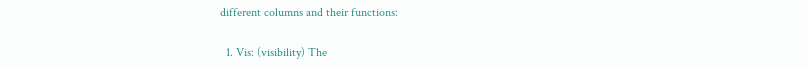different columns and their functions:

  1. Vis: (visibility) The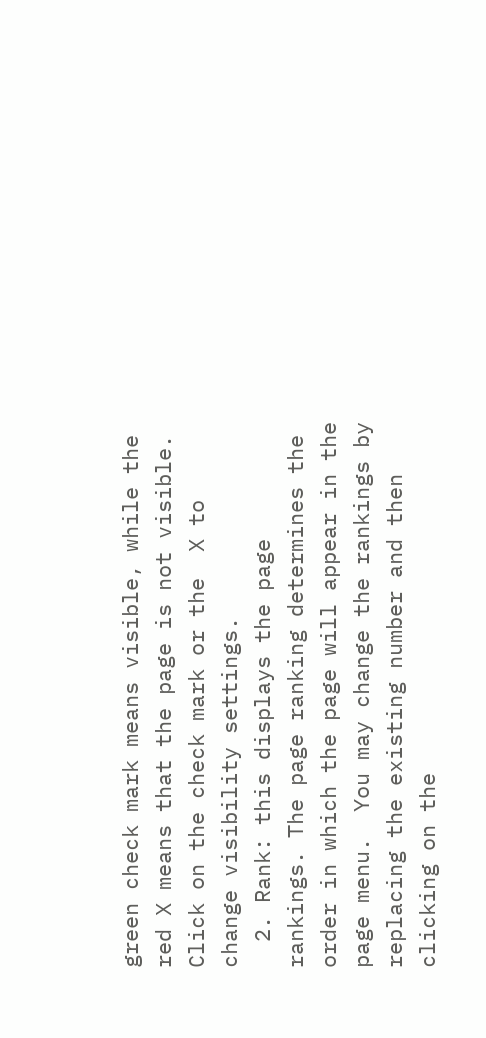green check mark means visible, while the red X means that the page is not visible. Click on the check mark or the  X to change visibility settings.
  2. Rank: this displays the page rankings. The page ranking determines the order in which the page will appear in the page menu.  You may change the rankings by replacing the existing number and then clicking on the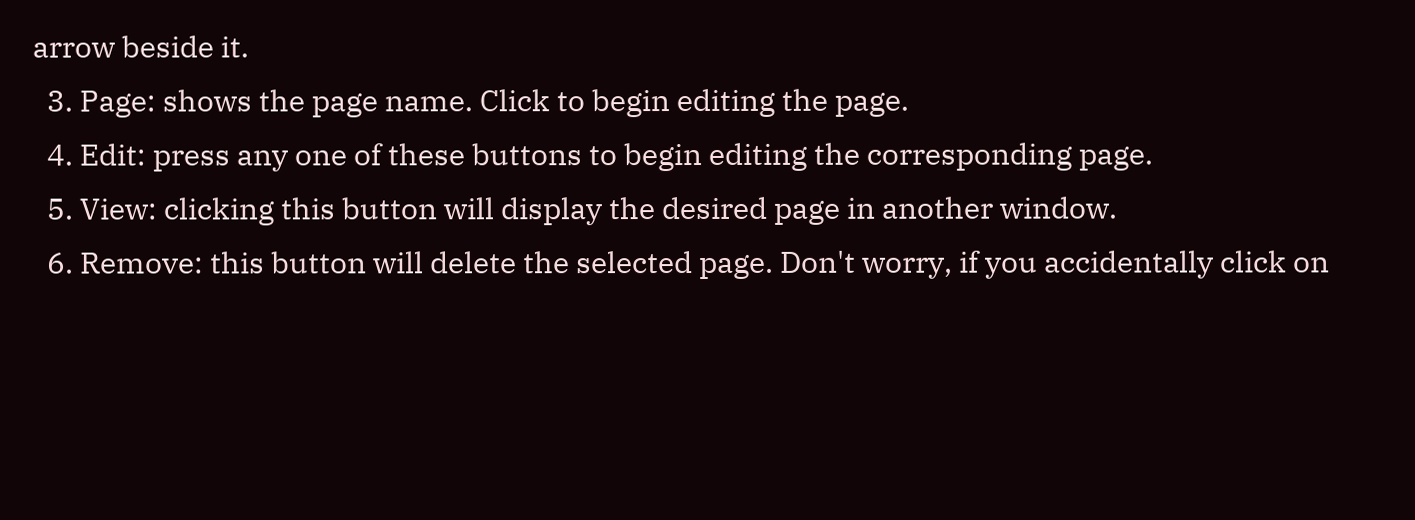arrow beside it.
  3. Page: shows the page name. Click to begin editing the page.
  4. Edit: press any one of these buttons to begin editing the corresponding page.
  5. View: clicking this button will display the desired page in another window.
  6. Remove: this button will delete the selected page. Don't worry, if you accidentally click on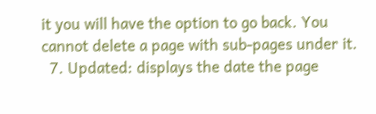it you will have the option to go back. You cannot delete a page with sub-pages under it.
  7. Updated: displays the date the page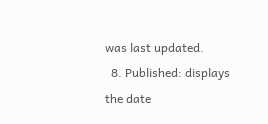was last updated.
  8. Published: displays the date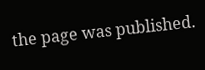the page was published.